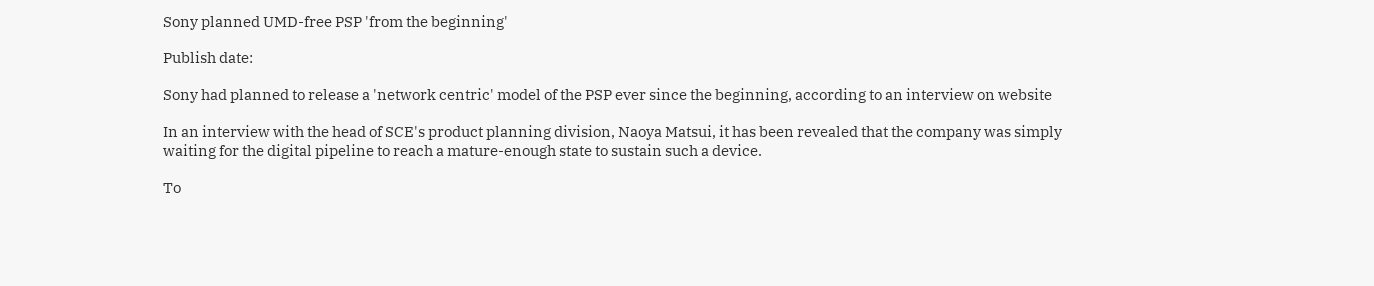Sony planned UMD-free PSP 'from the beginning'

Publish date:

Sony had planned to release a 'network centric' model of the PSP ever since the beginning, according to an interview on website

In an interview with the head of SCE's product planning division, Naoya Matsui, it has been revealed that the company was simply waiting for the digital pipeline to reach a mature-enough state to sustain such a device.

To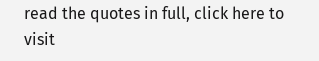read the quotes in full, click here to visit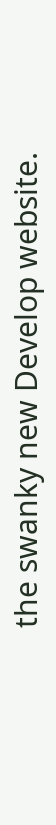the swanky new Develop website.